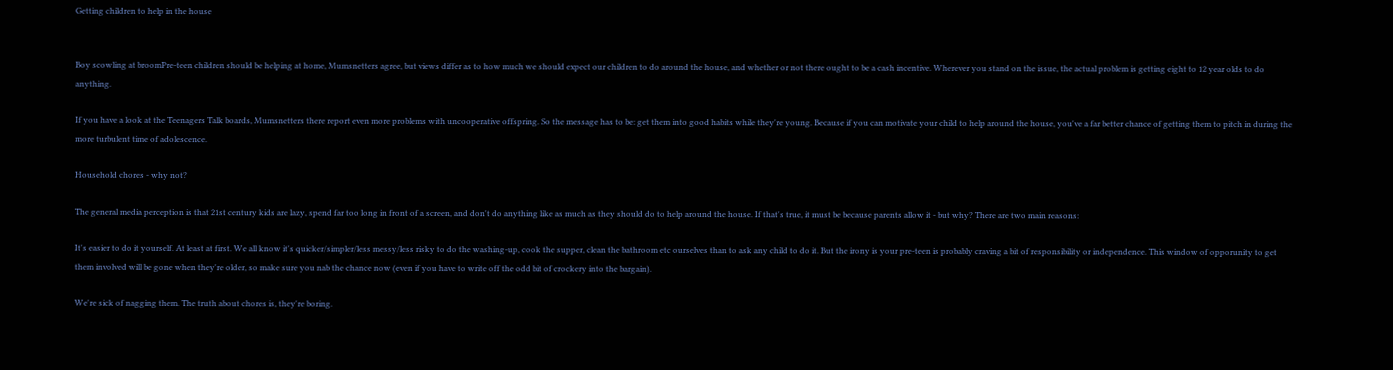Getting children to help in the house


Boy scowling at broomPre-teen children should be helping at home, Mumsnetters agree, but views differ as to how much we should expect our children to do around the house, and whether or not there ought to be a cash incentive. Wherever you stand on the issue, the actual problem is getting eight to 12 year olds to do anything.

If you have a look at the Teenagers Talk boards, Mumsnetters there report even more problems with uncooperative offspring. So the message has to be: get them into good habits while they're young. Because if you can motivate your child to help around the house, you've a far better chance of getting them to pitch in during the more turbulent time of adolescence.

Household chores - why not?

The general media perception is that 21st century kids are lazy, spend far too long in front of a screen, and don't do anything like as much as they should do to help around the house. If that's true, it must be because parents allow it - but why? There are two main reasons:

It's easier to do it yourself. At least at first. We all know it's quicker/simpler/less messy/less risky to do the washing-up, cook the supper, clean the bathroom etc ourselves than to ask any child to do it. But the irony is your pre-teen is probably craving a bit of responsibility or independence. This window of opporunity to get them involved will be gone when they're older, so make sure you nab the chance now (even if you have to write off the odd bit of crockery into the bargain).

We're sick of nagging them. The truth about chores is, they're boring.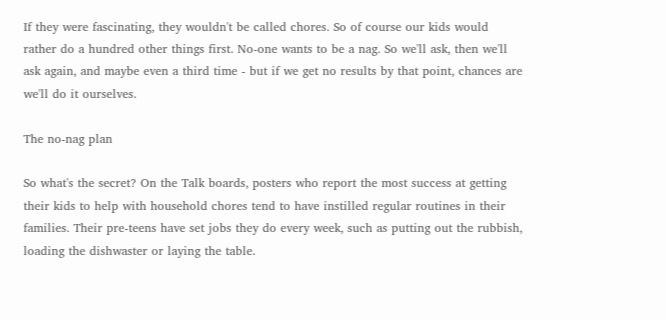If they were fascinating, they wouldn't be called chores. So of course our kids would rather do a hundred other things first. No-one wants to be a nag. So we'll ask, then we'll ask again, and maybe even a third time - but if we get no results by that point, chances are we'll do it ourselves.

The no-nag plan

So what's the secret? On the Talk boards, posters who report the most success at getting their kids to help with household chores tend to have instilled regular routines in their families. Their pre-teens have set jobs they do every week, such as putting out the rubbish, loading the dishwaster or laying the table.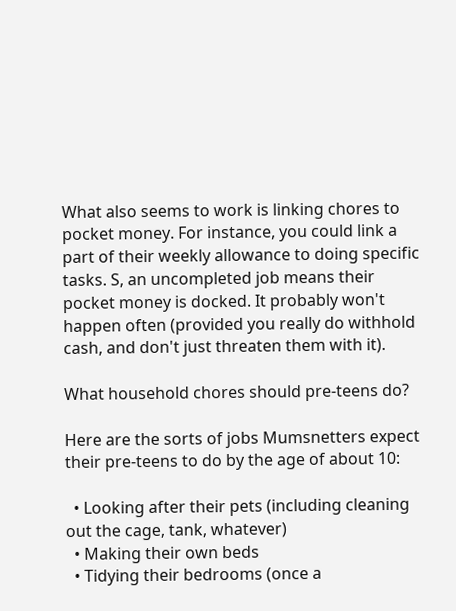What also seems to work is linking chores to pocket money. For instance, you could link a part of their weekly allowance to doing specific tasks. S, an uncompleted job means their pocket money is docked. It probably won't happen often (provided you really do withhold cash, and don't just threaten them with it).

What household chores should pre-teens do?

Here are the sorts of jobs Mumsnetters expect their pre-teens to do by the age of about 10:

  • Looking after their pets (including cleaning out the cage, tank, whatever)
  • Making their own beds
  • Tidying their bedrooms (once a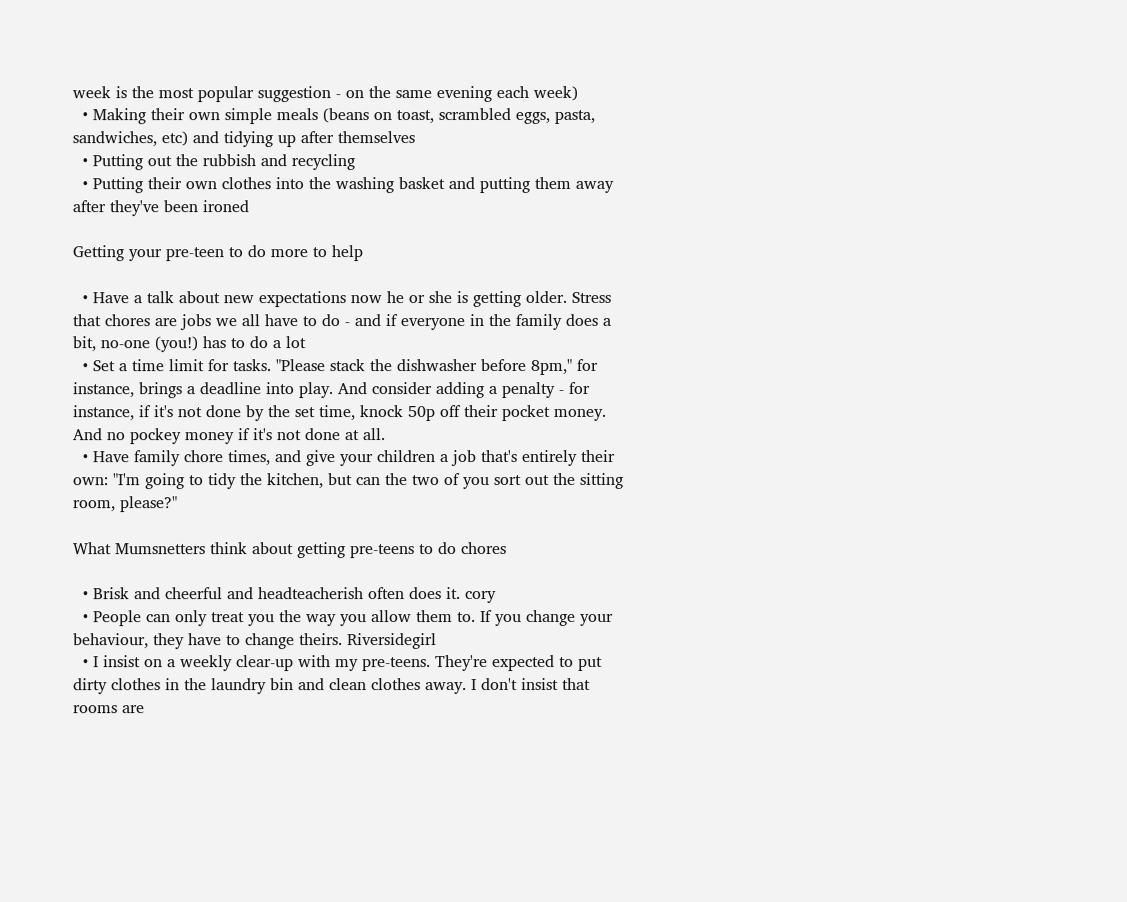week is the most popular suggestion - on the same evening each week)
  • Making their own simple meals (beans on toast, scrambled eggs, pasta, sandwiches, etc) and tidying up after themselves
  • Putting out the rubbish and recycling
  • Putting their own clothes into the washing basket and putting them away after they've been ironed

Getting your pre-teen to do more to help

  • Have a talk about new expectations now he or she is getting older. Stress that chores are jobs we all have to do - and if everyone in the family does a bit, no-one (you!) has to do a lot
  • Set a time limit for tasks. "Please stack the dishwasher before 8pm," for instance, brings a deadline into play. And consider adding a penalty - for instance, if it's not done by the set time, knock 50p off their pocket money. And no pockey money if it's not done at all.
  • Have family chore times, and give your children a job that's entirely their own: "I'm going to tidy the kitchen, but can the two of you sort out the sitting room, please?"

What Mumsnetters think about getting pre-teens to do chores

  • Brisk and cheerful and headteacherish often does it. cory
  • People can only treat you the way you allow them to. If you change your behaviour, they have to change theirs. Riversidegirl
  • I insist on a weekly clear-up with my pre-teens. They're expected to put dirty clothes in the laundry bin and clean clothes away. I don't insist that rooms are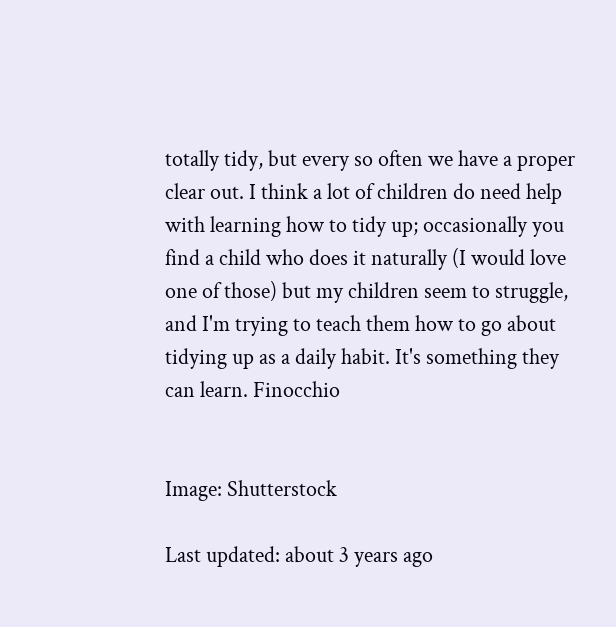totally tidy, but every so often we have a proper clear out. I think a lot of children do need help with learning how to tidy up; occasionally you find a child who does it naturally (I would love one of those) but my children seem to struggle, and I'm trying to teach them how to go about tidying up as a daily habit. It's something they can learn. Finocchio


Image: Shutterstock

Last updated: about 3 years ago